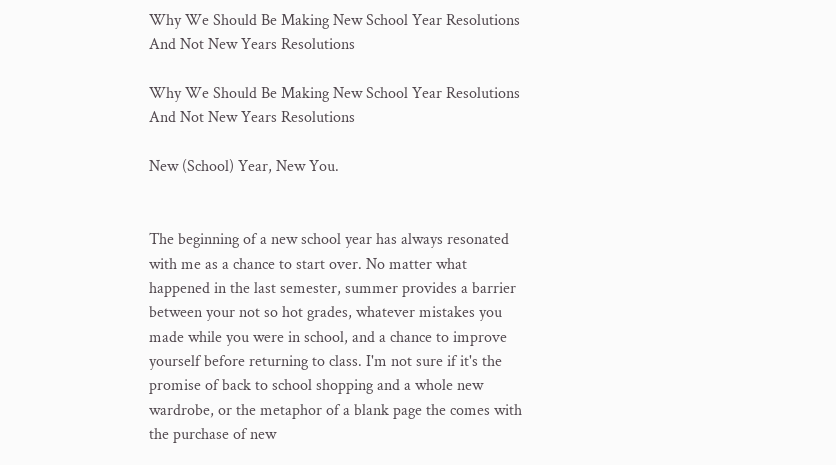Why We Should Be Making New School Year Resolutions And Not New Years Resolutions

Why We Should Be Making New School Year Resolutions And Not New Years Resolutions

New (School) Year, New You.


The beginning of a new school year has always resonated with me as a chance to start over. No matter what happened in the last semester, summer provides a barrier between your not so hot grades, whatever mistakes you made while you were in school, and a chance to improve yourself before returning to class. I'm not sure if it's the promise of back to school shopping and a whole new wardrobe, or the metaphor of a blank page the comes with the purchase of new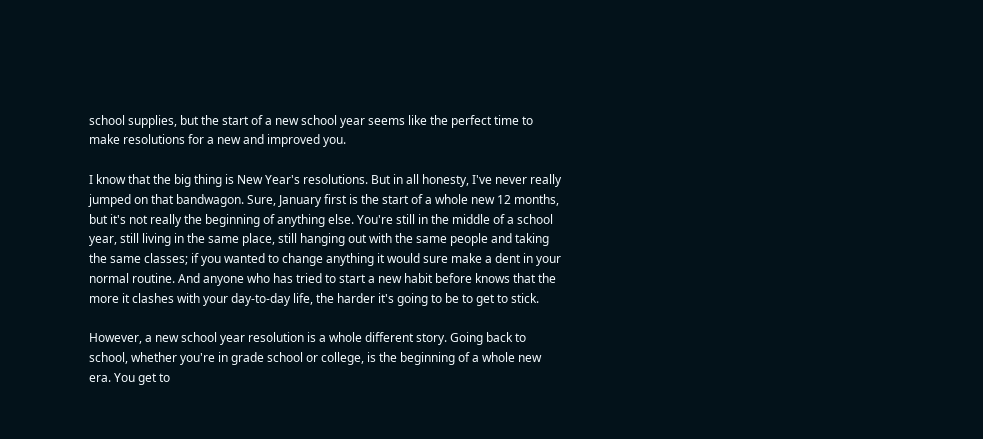school supplies, but the start of a new school year seems like the perfect time to make resolutions for a new and improved you.

I know that the big thing is New Year's resolutions. But in all honesty, I've never really jumped on that bandwagon. Sure, January first is the start of a whole new 12 months, but it's not really the beginning of anything else. You're still in the middle of a school year, still living in the same place, still hanging out with the same people and taking the same classes; if you wanted to change anything it would sure make a dent in your normal routine. And anyone who has tried to start a new habit before knows that the more it clashes with your day-to-day life, the harder it's going to be to get to stick.

However, a new school year resolution is a whole different story. Going back to school, whether you're in grade school or college, is the beginning of a whole new era. You get to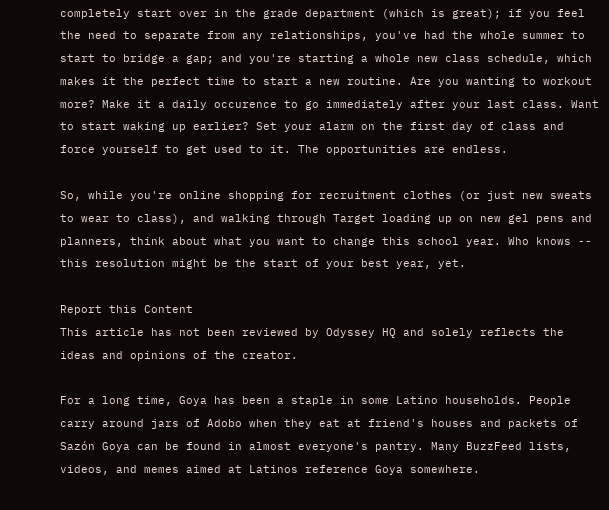completely start over in the grade department (which is great); if you feel the need to separate from any relationships, you've had the whole summer to start to bridge a gap; and you're starting a whole new class schedule, which makes it the perfect time to start a new routine. Are you wanting to workout more? Make it a daily occurence to go immediately after your last class. Want to start waking up earlier? Set your alarm on the first day of class and force yourself to get used to it. The opportunities are endless.

So, while you're online shopping for recruitment clothes (or just new sweats to wear to class), and walking through Target loading up on new gel pens and planners, think about what you want to change this school year. Who knows -- this resolution might be the start of your best year, yet.

Report this Content
This article has not been reviewed by Odyssey HQ and solely reflects the ideas and opinions of the creator.

For a long time, Goya has been a staple in some Latino households. People carry around jars of Adobo when they eat at friend's houses and packets of Sazón Goya can be found in almost everyone's pantry. Many BuzzFeed lists, videos, and memes aimed at Latinos reference Goya somewhere.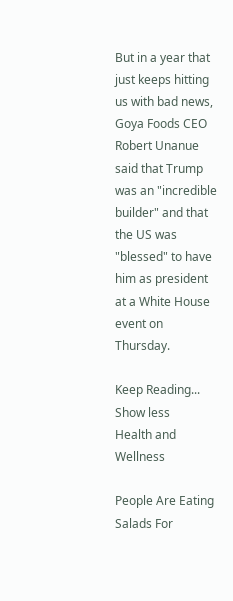But in a year that just keeps hitting us with bad news, Goya Foods CEO Robert Unanue said that Trump was an "incredible builder" and that the US was "blessed" to have him as president at a White House event on Thursday.

Keep Reading... Show less
Health and Wellness

People Are Eating Salads For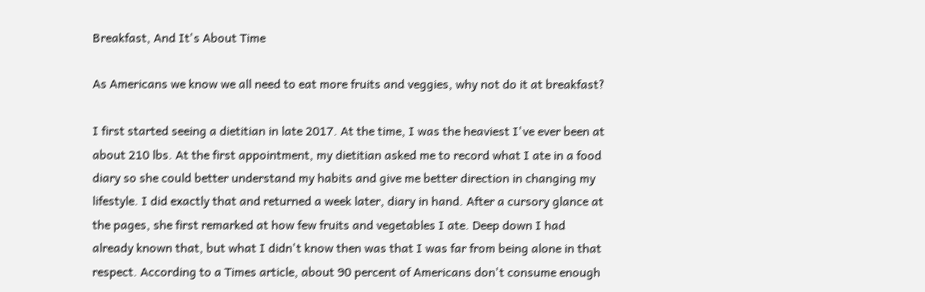Breakfast, And It's About Time

As Americans we know we all need to eat more fruits and veggies, why not do it at breakfast?

I first started seeing a dietitian in late 2017. At the time, I was the heaviest I've ever been at about 210 lbs. At the first appointment, my dietitian asked me to record what I ate in a food diary so she could better understand my habits and give me better direction in changing my lifestyle. I did exactly that and returned a week later, diary in hand. After a cursory glance at the pages, she first remarked at how few fruits and vegetables I ate. Deep down I had already known that, but what I didn't know then was that I was far from being alone in that respect. According to a Times article, about 90 percent of Americans don't consume enough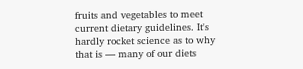fruits and vegetables to meet current dietary guidelines. It's hardly rocket science as to why that is — many of our diets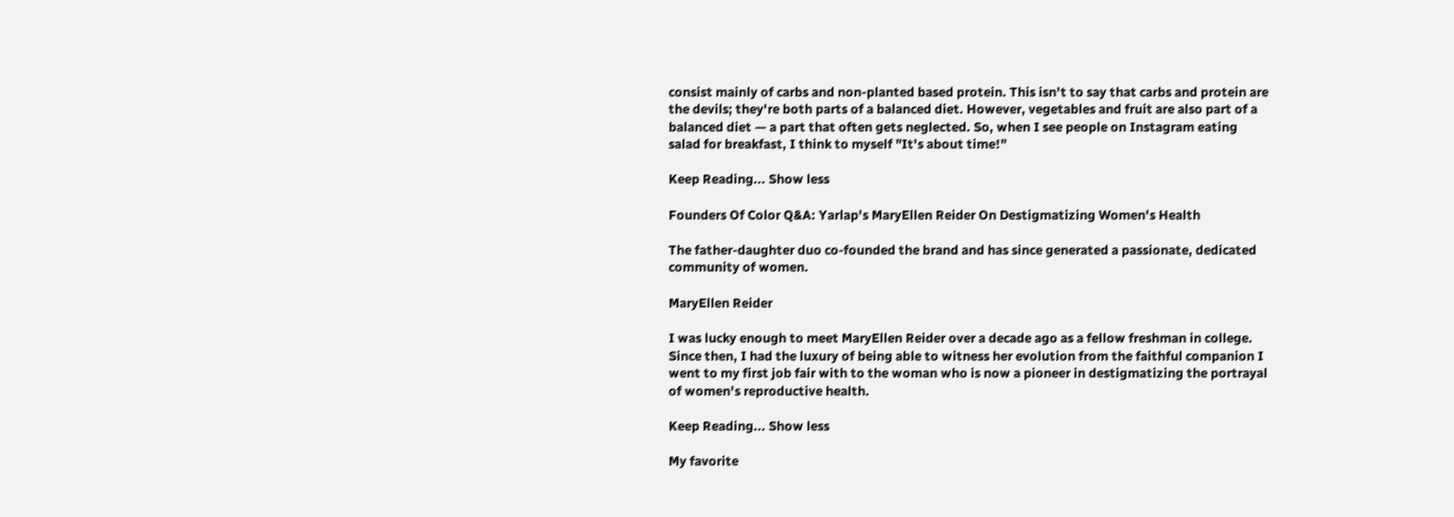consist mainly of carbs and non-planted based protein. This isn't to say that carbs and protein are the devils; they're both parts of a balanced diet. However, vegetables and fruit are also part of a balanced diet — a part that often gets neglected. So, when I see people on Instagram eating salad for breakfast, I think to myself "It's about time!"

Keep Reading... Show less

Founders Of Color Q&A: Yarlap's MaryEllen Reider On Destigmatizing Women's Health

The father-daughter duo co-founded the brand and has since generated a passionate, dedicated community of women.

MaryEllen Reider

I was lucky enough to meet MaryEllen Reider over a decade ago as a fellow freshman in college. Since then, I had the luxury of being able to witness her evolution from the faithful companion I went to my first job fair with to the woman who is now a pioneer in destigmatizing the portrayal of women's reproductive health.

Keep Reading... Show less

My favorite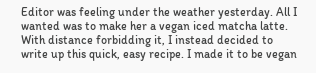Editor was feeling under the weather yesterday. All I wanted was to make her a vegan iced matcha latte. With distance forbidding it, I instead decided to write up this quick, easy recipe. I made it to be vegan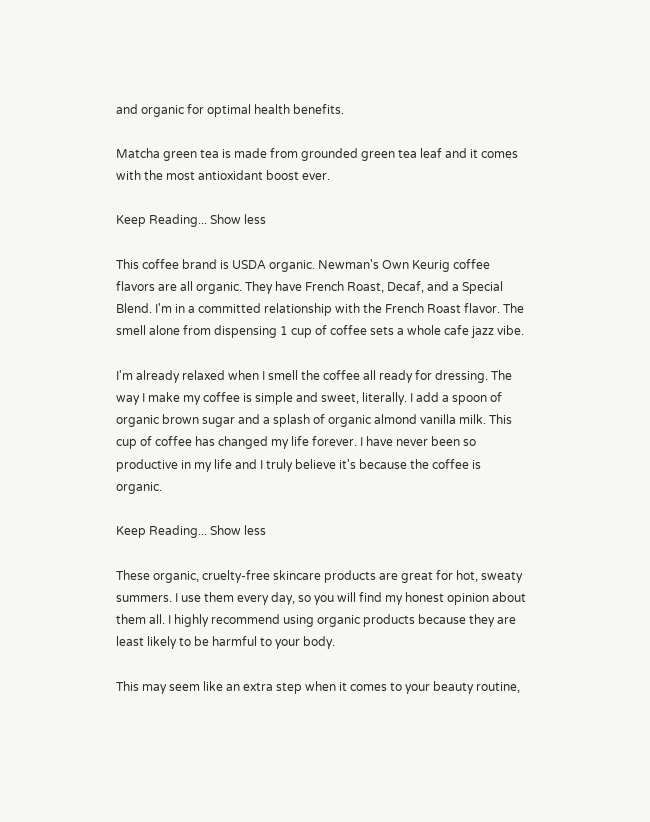and organic for optimal health benefits.

Matcha green tea is made from grounded green tea leaf and it comes with the most antioxidant boost ever.

Keep Reading... Show less

This coffee brand is USDA organic. Newman's Own Keurig coffee flavors are all organic. They have French Roast, Decaf, and a Special Blend. I'm in a committed relationship with the French Roast flavor. The smell alone from dispensing 1 cup of coffee sets a whole cafe jazz vibe.

I'm already relaxed when I smell the coffee all ready for dressing. The way I make my coffee is simple and sweet, literally. I add a spoon of organic brown sugar and a splash of organic almond vanilla milk. This cup of coffee has changed my life forever. I have never been so productive in my life and I truly believe it's because the coffee is organic.

Keep Reading... Show less

These organic, cruelty-free skincare products are great for hot, sweaty summers. I use them every day, so you will find my honest opinion about them all. I highly recommend using organic products because they are least likely to be harmful to your body.

This may seem like an extra step when it comes to your beauty routine,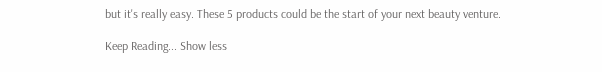but it's really easy. These 5 products could be the start of your next beauty venture.

Keep Reading... Show less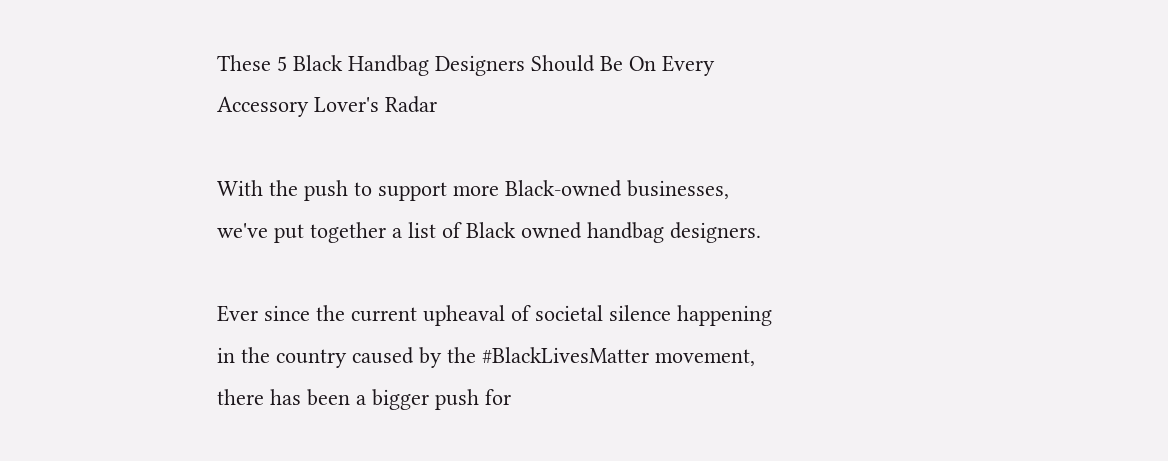These 5 Black Handbag Designers Should Be On Every Accessory Lover's Radar

With the push to support more Black-owned businesses, we've put together a list of Black owned handbag designers.

Ever since the current upheaval of societal silence happening in the country caused by the #BlackLivesMatter movement, there has been a bigger push for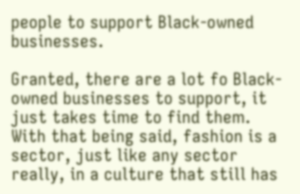people to support Black-owned businesses.

Granted, there are a lot fo Black-owned businesses to support, it just takes time to find them. With that being said, fashion is a sector, just like any sector really, in a culture that still has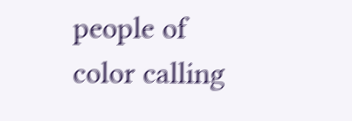people of color calling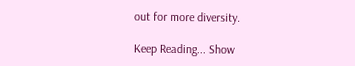out for more diversity.

Keep Reading... Show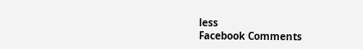less
Facebook Comments